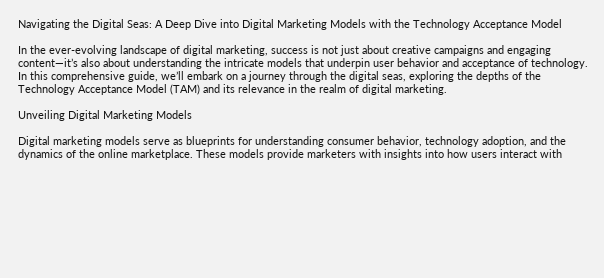Navigating the Digital Seas: A Deep Dive into Digital Marketing Models with the Technology Acceptance Model

In the ever-evolving landscape of digital marketing, success is not just about creative campaigns and engaging content—it’s also about understanding the intricate models that underpin user behavior and acceptance of technology. In this comprehensive guide, we’ll embark on a journey through the digital seas, exploring the depths of the Technology Acceptance Model (TAM) and its relevance in the realm of digital marketing.

Unveiling Digital Marketing Models

Digital marketing models serve as blueprints for understanding consumer behavior, technology adoption, and the dynamics of the online marketplace. These models provide marketers with insights into how users interact with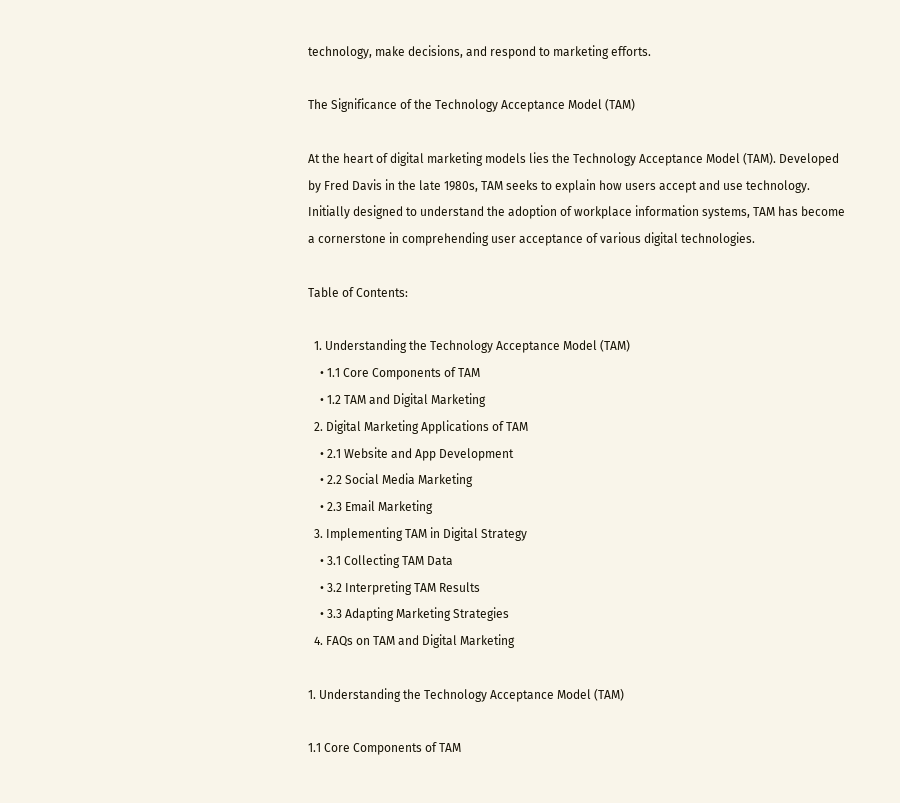technology, make decisions, and respond to marketing efforts.

The Significance of the Technology Acceptance Model (TAM)

At the heart of digital marketing models lies the Technology Acceptance Model (TAM). Developed by Fred Davis in the late 1980s, TAM seeks to explain how users accept and use technology. Initially designed to understand the adoption of workplace information systems, TAM has become a cornerstone in comprehending user acceptance of various digital technologies.

Table of Contents:

  1. Understanding the Technology Acceptance Model (TAM)
    • 1.1 Core Components of TAM
    • 1.2 TAM and Digital Marketing
  2. Digital Marketing Applications of TAM
    • 2.1 Website and App Development
    • 2.2 Social Media Marketing
    • 2.3 Email Marketing
  3. Implementing TAM in Digital Strategy
    • 3.1 Collecting TAM Data
    • 3.2 Interpreting TAM Results
    • 3.3 Adapting Marketing Strategies
  4. FAQs on TAM and Digital Marketing

1. Understanding the Technology Acceptance Model (TAM)

1.1 Core Components of TAM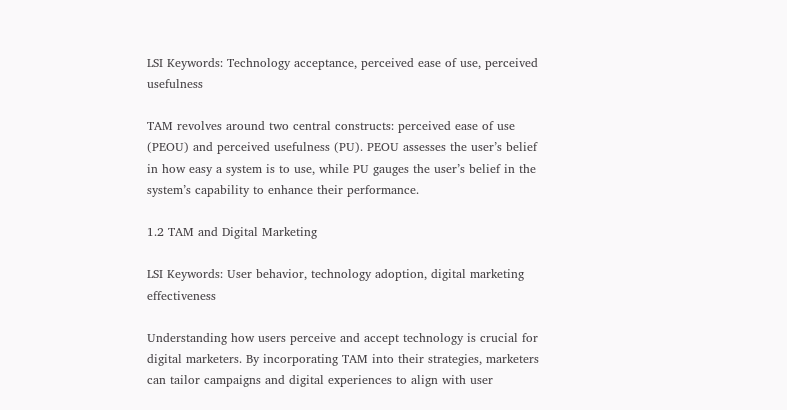LSI Keywords: Technology acceptance, perceived ease of use, perceived usefulness

TAM revolves around two central constructs: perceived ease of use (PEOU) and perceived usefulness (PU). PEOU assesses the user’s belief in how easy a system is to use, while PU gauges the user’s belief in the system’s capability to enhance their performance.

1.2 TAM and Digital Marketing

LSI Keywords: User behavior, technology adoption, digital marketing effectiveness

Understanding how users perceive and accept technology is crucial for digital marketers. By incorporating TAM into their strategies, marketers can tailor campaigns and digital experiences to align with user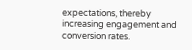expectations, thereby increasing engagement and conversion rates.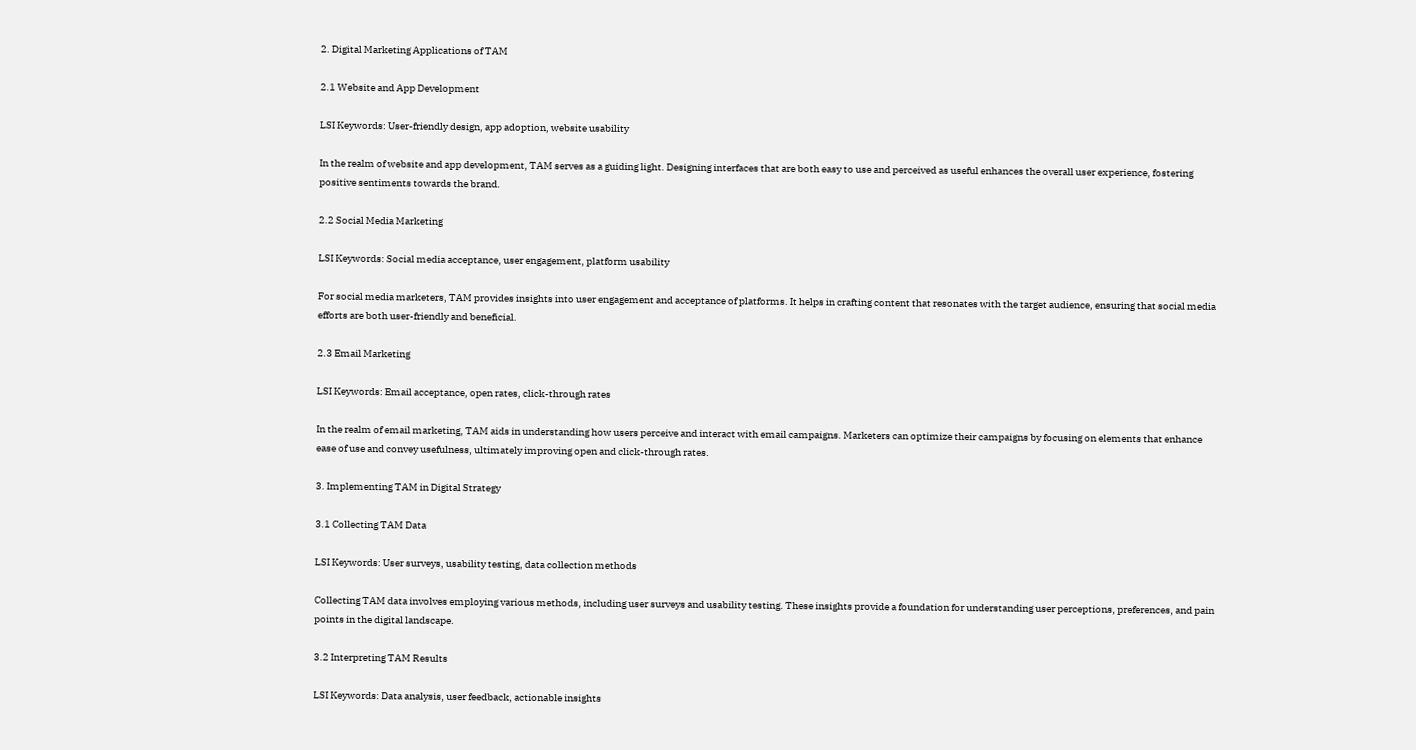2. Digital Marketing Applications of TAM

2.1 Website and App Development

LSI Keywords: User-friendly design, app adoption, website usability

In the realm of website and app development, TAM serves as a guiding light. Designing interfaces that are both easy to use and perceived as useful enhances the overall user experience, fostering positive sentiments towards the brand.

2.2 Social Media Marketing

LSI Keywords: Social media acceptance, user engagement, platform usability

For social media marketers, TAM provides insights into user engagement and acceptance of platforms. It helps in crafting content that resonates with the target audience, ensuring that social media efforts are both user-friendly and beneficial.

2.3 Email Marketing

LSI Keywords: Email acceptance, open rates, click-through rates

In the realm of email marketing, TAM aids in understanding how users perceive and interact with email campaigns. Marketers can optimize their campaigns by focusing on elements that enhance ease of use and convey usefulness, ultimately improving open and click-through rates.

3. Implementing TAM in Digital Strategy

3.1 Collecting TAM Data

LSI Keywords: User surveys, usability testing, data collection methods

Collecting TAM data involves employing various methods, including user surveys and usability testing. These insights provide a foundation for understanding user perceptions, preferences, and pain points in the digital landscape.

3.2 Interpreting TAM Results

LSI Keywords: Data analysis, user feedback, actionable insights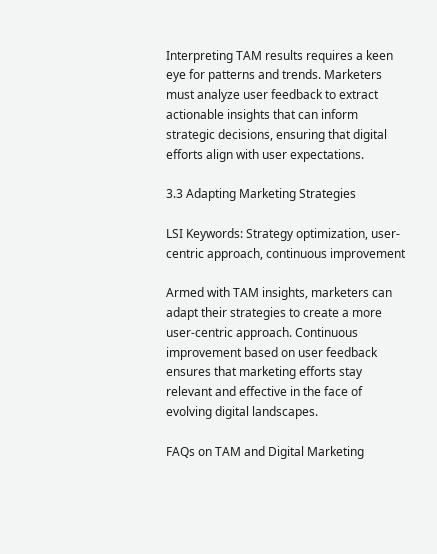Interpreting TAM results requires a keen eye for patterns and trends. Marketers must analyze user feedback to extract actionable insights that can inform strategic decisions, ensuring that digital efforts align with user expectations.

3.3 Adapting Marketing Strategies

LSI Keywords: Strategy optimization, user-centric approach, continuous improvement

Armed with TAM insights, marketers can adapt their strategies to create a more user-centric approach. Continuous improvement based on user feedback ensures that marketing efforts stay relevant and effective in the face of evolving digital landscapes.

FAQs on TAM and Digital Marketing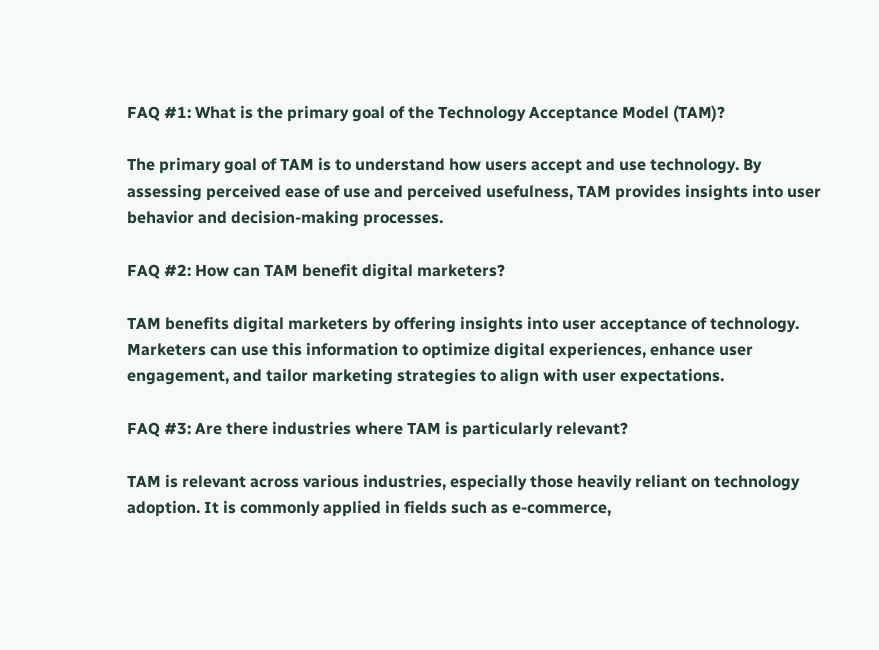FAQ #1: What is the primary goal of the Technology Acceptance Model (TAM)?

The primary goal of TAM is to understand how users accept and use technology. By assessing perceived ease of use and perceived usefulness, TAM provides insights into user behavior and decision-making processes.

FAQ #2: How can TAM benefit digital marketers?

TAM benefits digital marketers by offering insights into user acceptance of technology. Marketers can use this information to optimize digital experiences, enhance user engagement, and tailor marketing strategies to align with user expectations.

FAQ #3: Are there industries where TAM is particularly relevant?

TAM is relevant across various industries, especially those heavily reliant on technology adoption. It is commonly applied in fields such as e-commerce,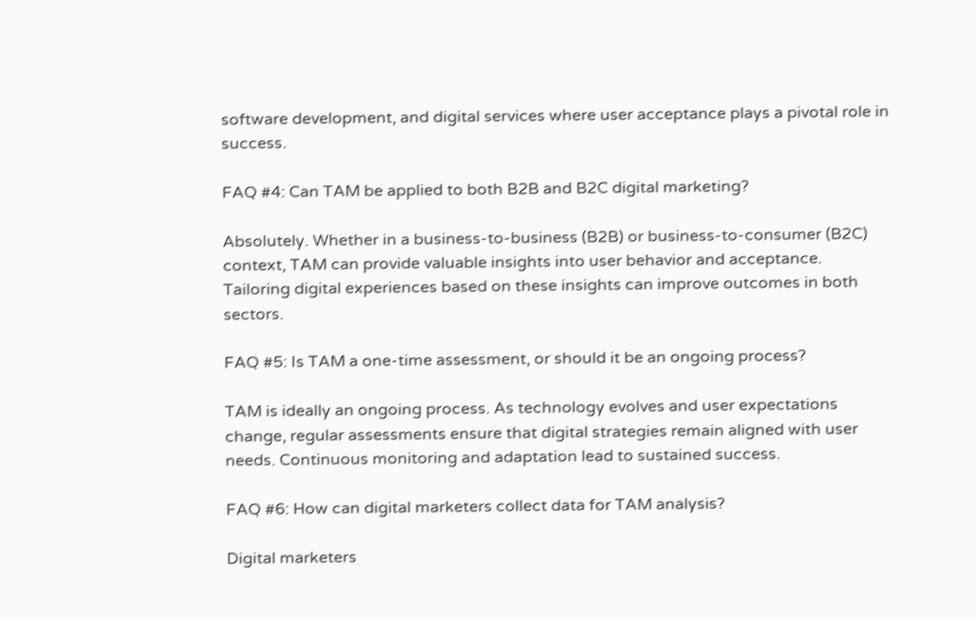software development, and digital services where user acceptance plays a pivotal role in success.

FAQ #4: Can TAM be applied to both B2B and B2C digital marketing?

Absolutely. Whether in a business-to-business (B2B) or business-to-consumer (B2C) context, TAM can provide valuable insights into user behavior and acceptance. Tailoring digital experiences based on these insights can improve outcomes in both sectors.

FAQ #5: Is TAM a one-time assessment, or should it be an ongoing process?

TAM is ideally an ongoing process. As technology evolves and user expectations change, regular assessments ensure that digital strategies remain aligned with user needs. Continuous monitoring and adaptation lead to sustained success.

FAQ #6: How can digital marketers collect data for TAM analysis?

Digital marketers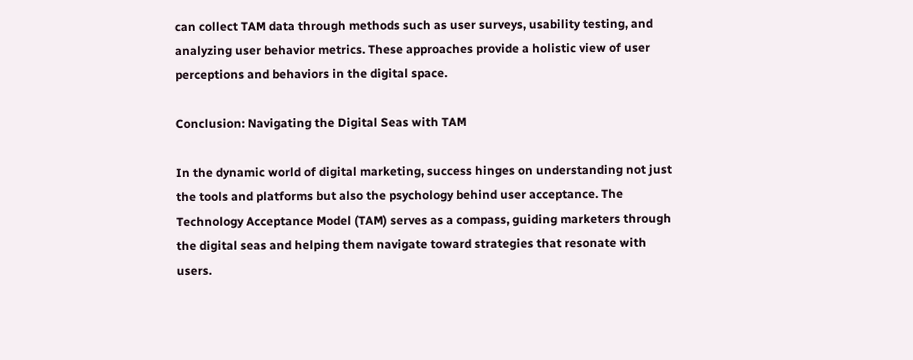can collect TAM data through methods such as user surveys, usability testing, and analyzing user behavior metrics. These approaches provide a holistic view of user perceptions and behaviors in the digital space.

Conclusion: Navigating the Digital Seas with TAM

In the dynamic world of digital marketing, success hinges on understanding not just the tools and platforms but also the psychology behind user acceptance. The Technology Acceptance Model (TAM) serves as a compass, guiding marketers through the digital seas and helping them navigate toward strategies that resonate with users.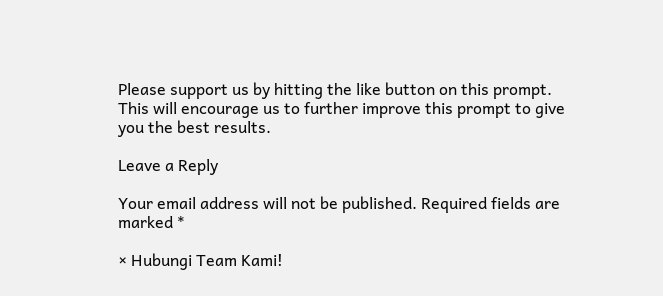Please support us by hitting the like button on this prompt. This will encourage us to further improve this prompt to give you the best results.

Leave a Reply

Your email address will not be published. Required fields are marked *

× Hubungi Team Kami!